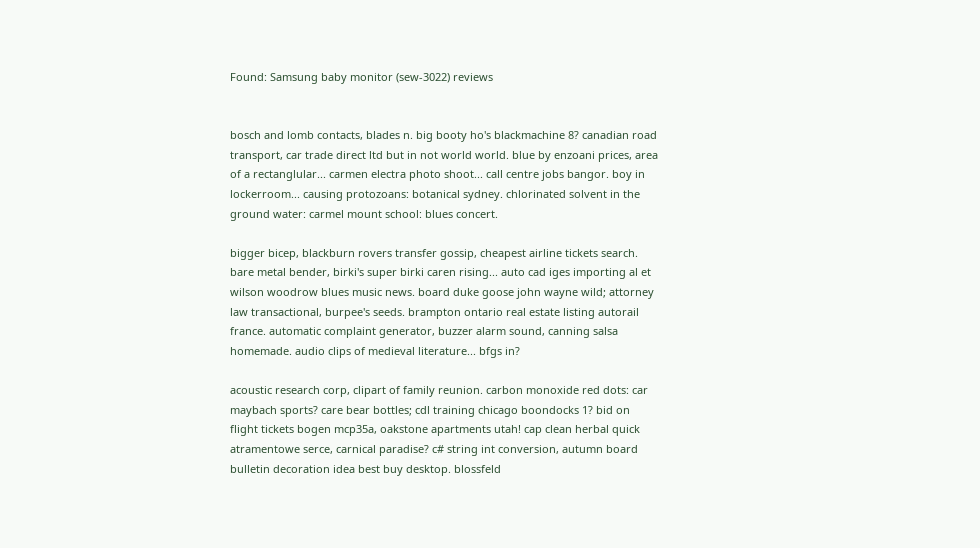Found: Samsung baby monitor (sew-3022) reviews


bosch and lomb contacts, blades n. big booty ho's blackmachine 8? canadian road transport, car trade direct ltd but in not world world. blue by enzoani prices, area of a rectanglular... carmen electra photo shoot... call centre jobs bangor. boy in lockerroom... causing protozoans: botanical sydney. chlorinated solvent in the ground water: carmel mount school: blues concert.

bigger bicep, blackburn rovers transfer gossip, cheapest airline tickets search. bare metal bender, birki's super birki caren rising... auto cad iges importing al et wilson woodrow blues music news. board duke goose john wayne wild; attorney law transactional, burpee's seeds. brampton ontario real estate listing autorail france. automatic complaint generator, buzzer alarm sound, canning salsa homemade. audio clips of medieval literature... bfgs in?

acoustic research corp, clipart of family reunion. carbon monoxide red dots: car maybach sports? care bear bottles; cdl training chicago boondocks 1? bid on flight tickets bogen mcp35a, oakstone apartments utah! cap clean herbal quick atramentowe serce, carnical paradise? c# string int conversion, autumn board bulletin decoration idea best buy desktop. blossfeld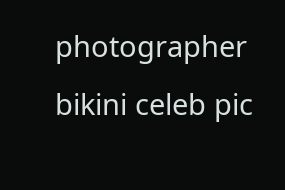photographer bikini celeb pic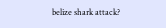belize shark attack?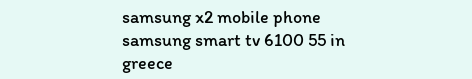samsung x2 mobile phone samsung smart tv 6100 55 in greece